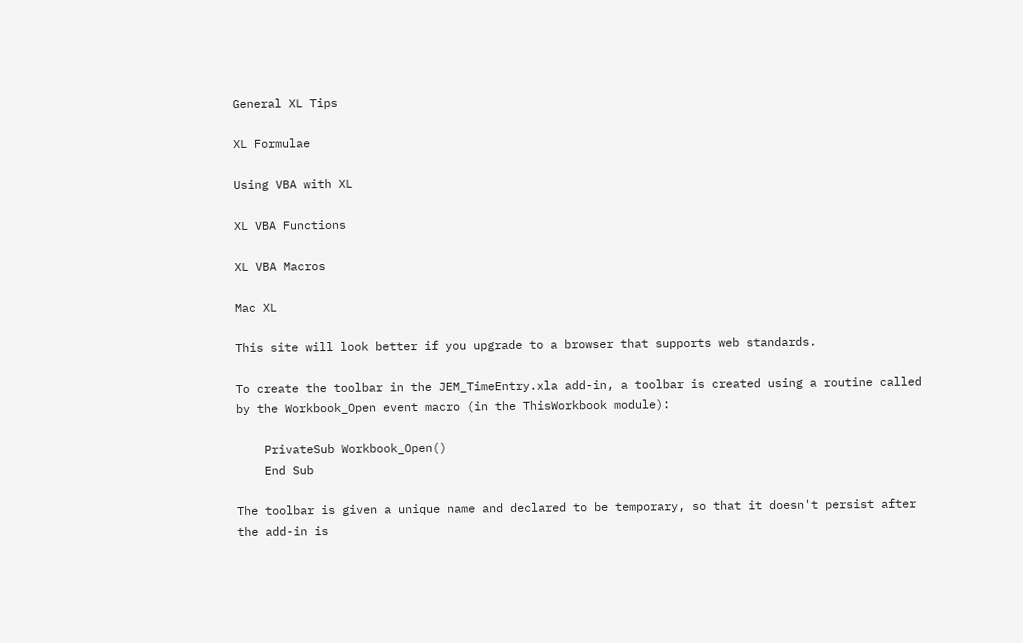General XL Tips

XL Formulae

Using VBA with XL

XL VBA Functions

XL VBA Macros

Mac XL

This site will look better if you upgrade to a browser that supports web standards.

To create the toolbar in the JEM_TimeEntry.xla add-in, a toolbar is created using a routine called by the Workbook_Open event macro (in the ThisWorkbook module):

    PrivateSub Workbook_Open()
    End Sub

The toolbar is given a unique name and declared to be temporary, so that it doesn't persist after the add-in is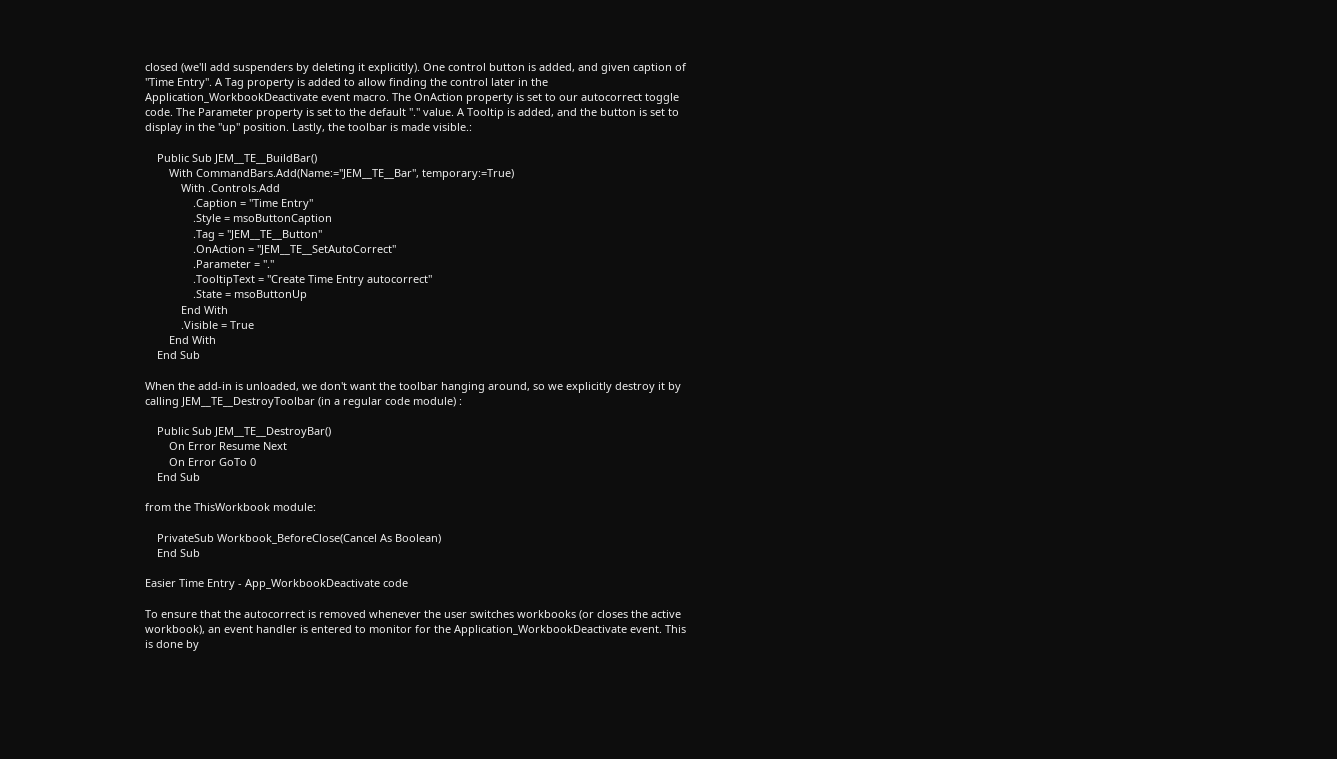closed (we'll add suspenders by deleting it explicitly). One control button is added, and given caption of "Time Entry". A Tag property is added to allow finding the control later in the Application_WorkbookDeactivate event macro. The OnAction property is set to our autocorrect toggle code. The Parameter property is set to the default "." value. A Tooltip is added, and the button is set to display in the "up" position. Lastly, the toolbar is made visible.:

    Public Sub JEM__TE__BuildBar()
        With CommandBars.Add(Name:="JEM__TE__Bar", temporary:=True)
            With .Controls.Add
                .Caption = "Time Entry"
                .Style = msoButtonCaption
                .Tag = "JEM__TE__Button"
                .OnAction = "JEM__TE__SetAutoCorrect"
                .Parameter = "."
                .TooltipText = "Create Time Entry autocorrect"
                .State = msoButtonUp
            End With
            .Visible = True
        End With
    End Sub

When the add-in is unloaded, we don't want the toolbar hanging around, so we explicitly destroy it by calling JEM__TE__DestroyToolbar (in a regular code module) :

    Public Sub JEM__TE__DestroyBar()
        On Error Resume Next
        On Error GoTo 0
    End Sub

from the ThisWorkbook module:

    PrivateSub Workbook_BeforeClose(Cancel As Boolean)
    End Sub

Easier Time Entry - App_WorkbookDeactivate code

To ensure that the autocorrect is removed whenever the user switches workbooks (or closes the active workbook), an event handler is entered to monitor for the Application_WorkbookDeactivate event. This is done by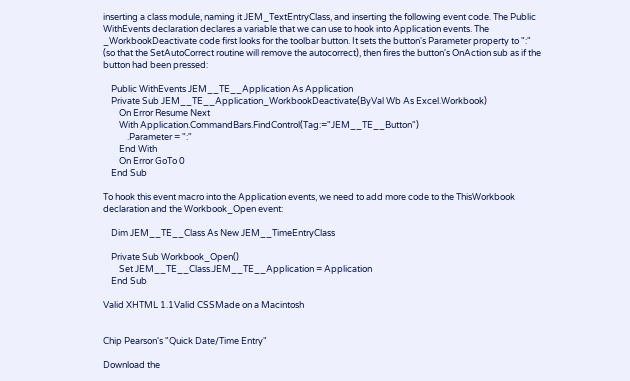inserting a class module, naming it JEM_TextEntryClass, and inserting the following event code. The Public WithEvents declaration declares a variable that we can use to hook into Application events. The _WorkbookDeactivate code first looks for the toolbar button. It sets the button's Parameter property to ":" (so that the SetAutoCorrect routine will remove the autocorrect), then fires the button's OnAction sub as if the button had been pressed:

    Public WithEvents JEM__TE__Application As Application
    Private Sub JEM__TE__Application_WorkbookDeactivate(ByVal Wb As Excel.Workbook)
        On Error Resume Next
        With Application.CommandBars.FindControl(Tag:="JEM__TE__Button")
            .Parameter = ":"
        End With
        On Error GoTo 0
    End Sub

To hook this event macro into the Application events, we need to add more code to the ThisWorkbook declaration and the Workbook_Open event:

    Dim JEM__TE__Class As New JEM__TimeEntryClass

    Private Sub Workbook_Open()
        Set JEM__TE__Class.JEM__TE__Application = Application
    End Sub

Valid XHTML 1.1Valid CSSMade on a Macintosh


Chip Pearson's "Quick Date/Time Entry"

Download the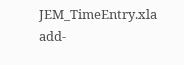JEM_TimeEntry.xla add-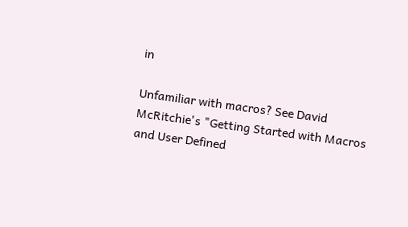in

Unfamiliar with macros? See David McRitchie's "Getting Started with Macros and User Defined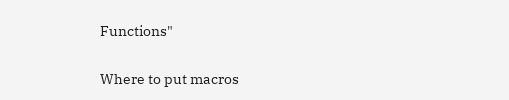Functions"

Where to put macros